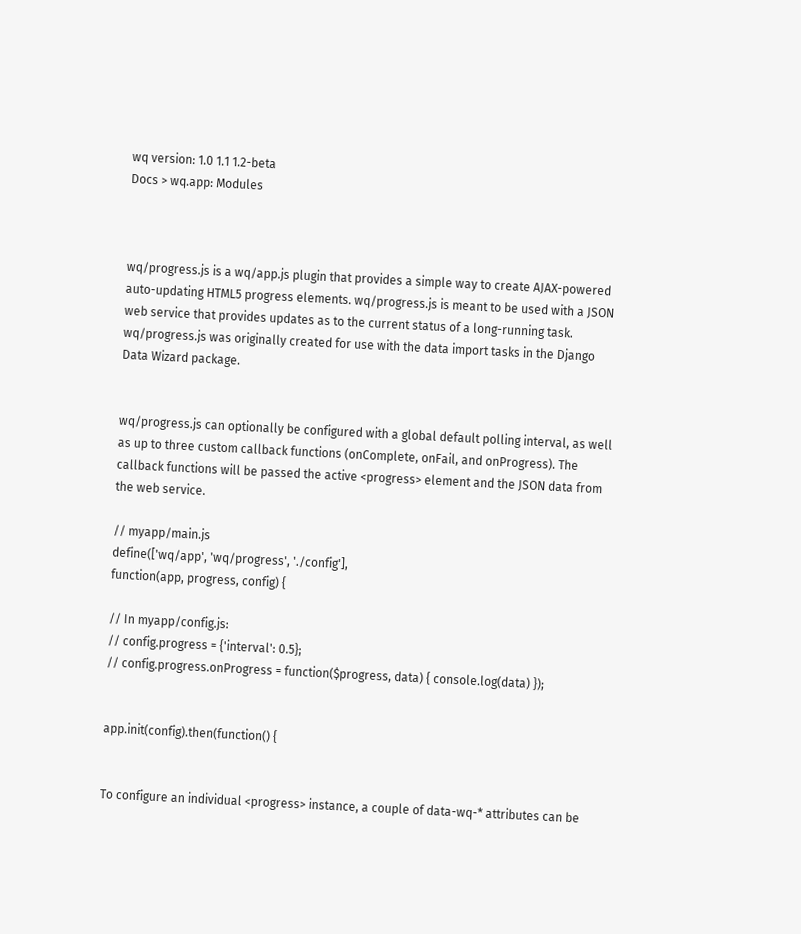wq version: 1.0 1.1 1.2-beta
Docs > wq.app: Modules



wq/progress.js is a wq/app.js plugin that provides a simple way to create AJAX-powered auto-updating HTML5 progress elements. wq/progress.js is meant to be used with a JSON web service that provides updates as to the current status of a long-running task. wq/progress.js was originally created for use with the data import tasks in the Django Data Wizard package.


wq/progress.js can optionally be configured with a global default polling interval, as well as up to three custom callback functions (onComplete, onFail, and onProgress). The callback functions will be passed the active <progress> element and the JSON data from the web service.

// myapp/main.js
define(['wq/app', 'wq/progress', './config'],
function(app, progress, config) {

// In myapp/config.js:
// config.progress = {'interval': 0.5};
// config.progress.onProgress = function($progress, data) { console.log(data) });


app.init(config).then(function() {


To configure an individual <progress> instance, a couple of data-wq-* attributes can be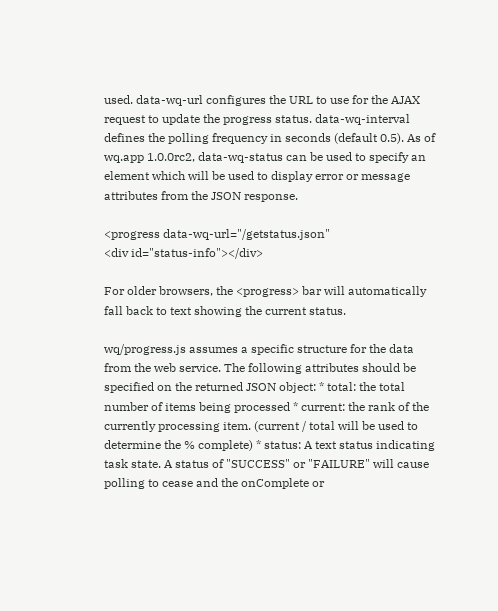used. data-wq-url configures the URL to use for the AJAX request to update the progress status. data-wq-interval defines the polling frequency in seconds (default 0.5). As of wq.app 1.0.0rc2, data-wq-status can be used to specify an element which will be used to display error or message attributes from the JSON response.

<progress data-wq-url="/getstatus.json"
<div id="status-info"></div>

For older browsers, the <progress> bar will automatically fall back to text showing the current status.

wq/progress.js assumes a specific structure for the data from the web service. The following attributes should be specified on the returned JSON object: * total: the total number of items being processed * current: the rank of the currently processing item. (current / total will be used to determine the % complete) * status: A text status indicating task state. A status of "SUCCESS" or "FAILURE" will cause polling to cease and the onComplete or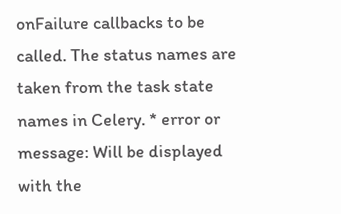onFailure callbacks to be called. The status names are taken from the task state names in Celery. * error or message: Will be displayed with the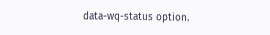data-wq-status option.